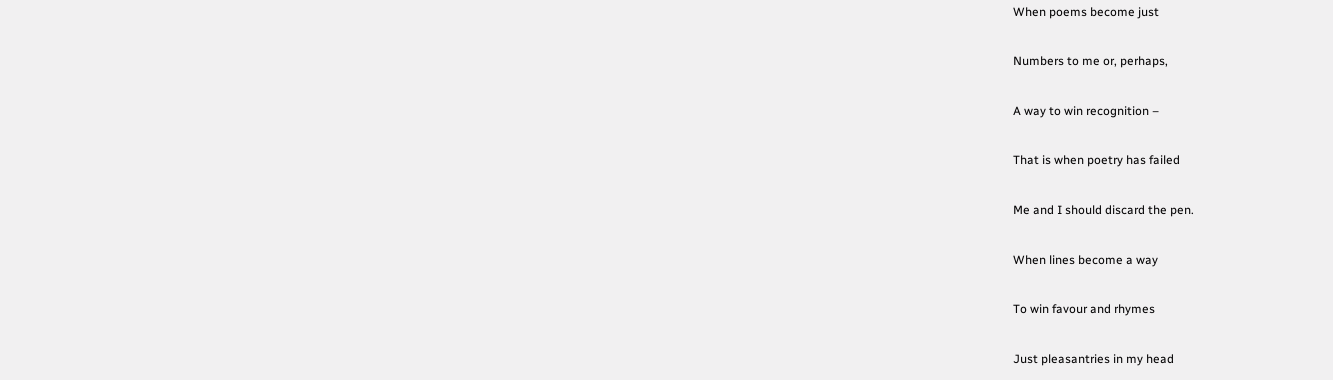When poems become just

Numbers to me or, perhaps,

A way to win recognition –

That is when poetry has failed

Me and I should discard the pen.

When lines become a way

To win favour and rhymes

Just pleasantries in my head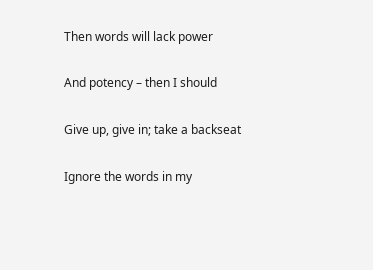Then words will lack power

And potency – then I should

Give up, give in; take a backseat

Ignore the words in my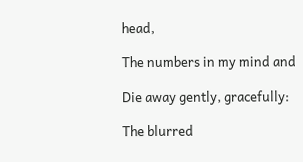head,

The numbers in my mind and

Die away gently, gracefully:

The blurred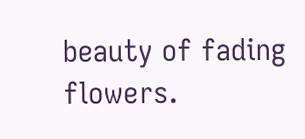beauty of fading flowers.